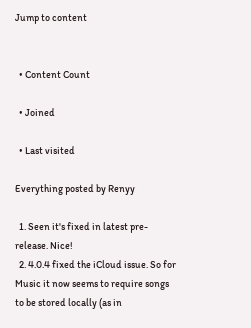Jump to content


  • Content Count

  • Joined

  • Last visited

Everything posted by Renyy

  1. Seen it's fixed in latest pre-release. Nice!
  2. 4.0.4 fixed the iCloud issue. So for Music it now seems to require songs to be stored locally (as in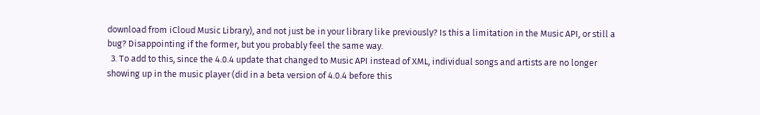download from iCloud Music Library), and not just be in your library like previously? Is this a limitation in the Music API, or still a bug? Disappointing if the former, but you probably feel the same way.
  3. To add to this, since the 4.0.4 update that changed to Music API instead of XML, individual songs and artists are no longer showing up in the music player (did in a beta version of 4.0.4 before this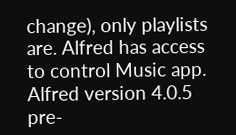change), only playlists are. Alfred has access to control Music app. Alfred version 4.0.5 pre-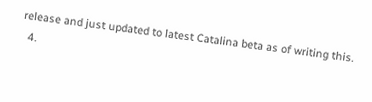release and just updated to latest Catalina beta as of writing this.
  4.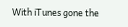With iTunes gone the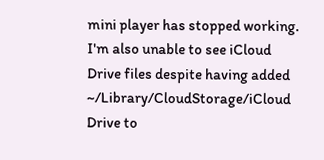mini player has stopped working. I'm also unable to see iCloud Drive files despite having added ~/Library/CloudStorage/iCloud Drive to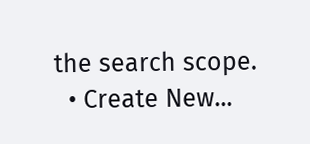the search scope.
  • Create New...